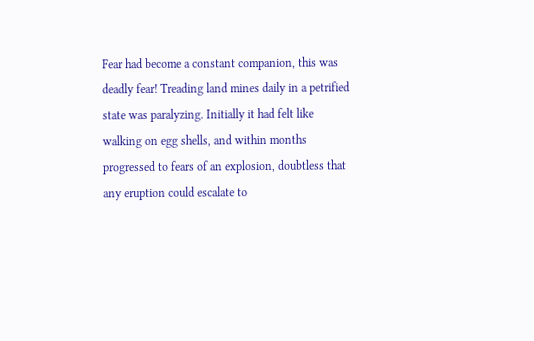Fear had become a constant companion, this was deadly fear! Treading land mines daily in a petrified state was paralyzing. Initially it had felt like walking on egg shells, and within months progressed to fears of an explosion, doubtless that any eruption could escalate to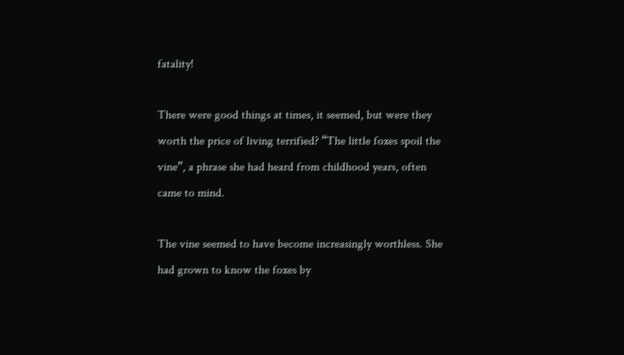fatality!

There were good things at times, it seemed, but were they worth the price of living terrified? “The little foxes spoil the vine”, a phrase she had heard from childhood years, often came to mind.

The vine seemed to have become increasingly worthless. She had grown to know the foxes by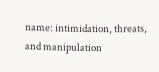name: intimidation, threats, and manipulation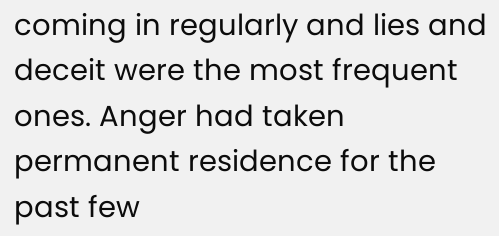coming in regularly and lies and deceit were the most frequent ones. Anger had taken permanent residence for the past few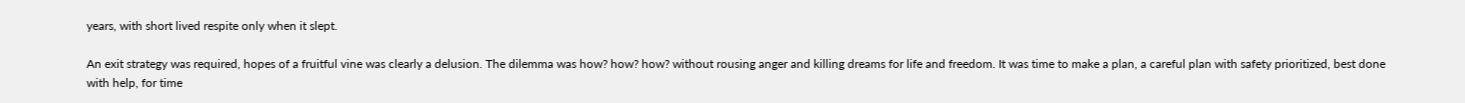years, with short lived respite only when it slept.

An exit strategy was required, hopes of a fruitful vine was clearly a delusion. The dilemma was how? how? how? without rousing anger and killing dreams for life and freedom. It was time to make a plan, a careful plan with safety prioritized, best done with help, for time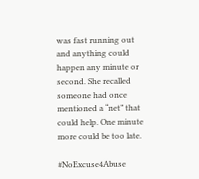was fast running out and anything could happen any minute or second. She recalled someone had once mentioned a “net” that could help. One minute more could be too late.

#NoExcuse4Abuse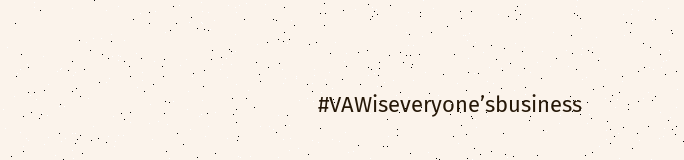#VAWiseveryone’sbusiness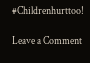#Childrenhurttoo!

Leave a Comment